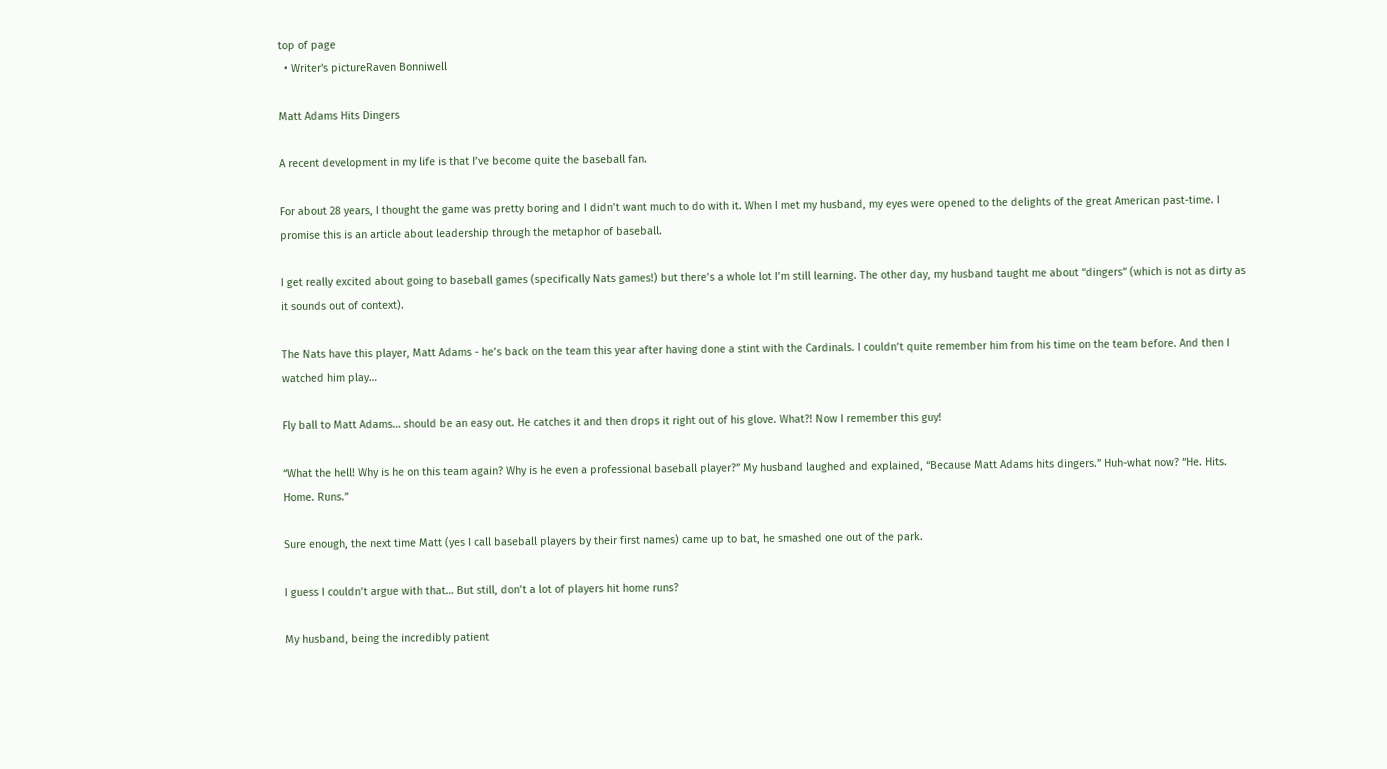top of page
  • Writer's pictureRaven Bonniwell

Matt Adams Hits Dingers

A recent development in my life is that I’ve become quite the baseball fan.

For about 28 years, I thought the game was pretty boring and I didn’t want much to do with it. When I met my husband, my eyes were opened to the delights of the great American past-time. I promise this is an article about leadership through the metaphor of baseball.

I get really excited about going to baseball games (specifically Nats games!) but there’s a whole lot I’m still learning. The other day, my husband taught me about “dingers” (which is not as dirty as it sounds out of context).

The Nats have this player, Matt Adams - he’s back on the team this year after having done a stint with the Cardinals. I couldn’t quite remember him from his time on the team before. And then I watched him play…

Fly ball to Matt Adams… should be an easy out. He catches it and then drops it right out of his glove. What?! Now I remember this guy!

“What the hell! Why is he on this team again? Why is he even a professional baseball player?” My husband laughed and explained, “Because Matt Adams hits dingers.” Huh-what now? “He. Hits. Home. Runs.”

Sure enough, the next time Matt (yes I call baseball players by their first names) came up to bat, he smashed one out of the park.

I guess I couldn’t argue with that… But still, don’t a lot of players hit home runs?

My husband, being the incredibly patient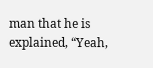man that he is explained, “Yeah,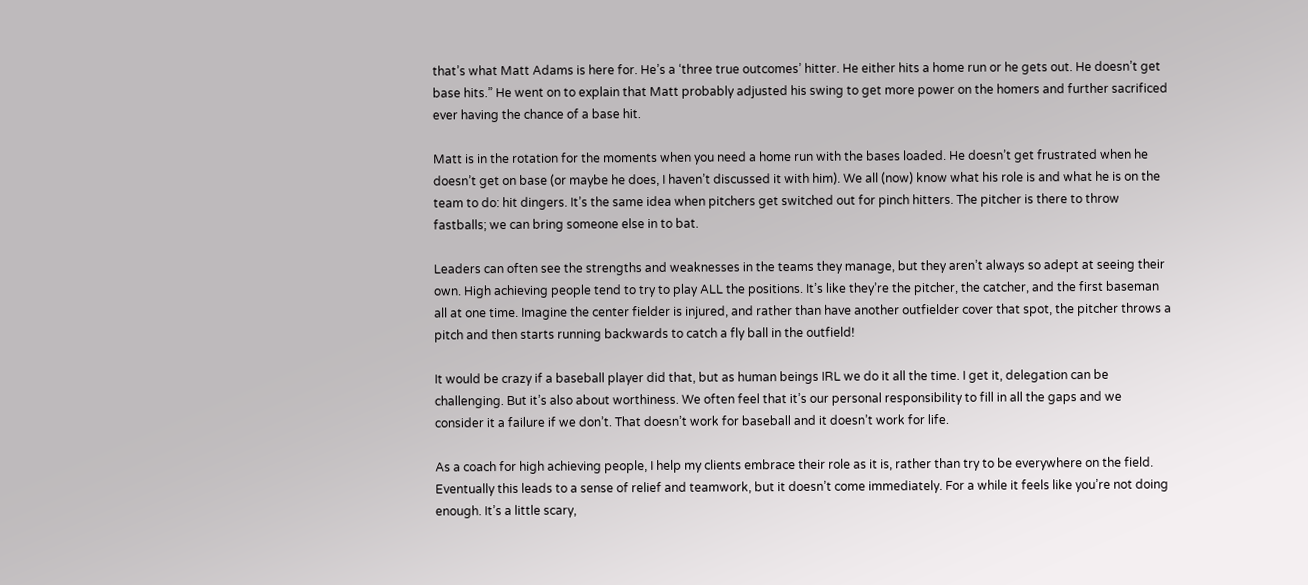that’s what Matt Adams is here for. He’s a ‘three true outcomes’ hitter. He either hits a home run or he gets out. He doesn’t get base hits.” He went on to explain that Matt probably adjusted his swing to get more power on the homers and further sacrificed ever having the chance of a base hit.

Matt is in the rotation for the moments when you need a home run with the bases loaded. He doesn’t get frustrated when he doesn’t get on base (or maybe he does, I haven’t discussed it with him). We all (now) know what his role is and what he is on the team to do: hit dingers. It’s the same idea when pitchers get switched out for pinch hitters. The pitcher is there to throw fastballs; we can bring someone else in to bat.

Leaders can often see the strengths and weaknesses in the teams they manage, but they aren’t always so adept at seeing their own. High achieving people tend to try to play ALL the positions. It’s like they’re the pitcher, the catcher, and the first baseman all at one time. Imagine the center fielder is injured, and rather than have another outfielder cover that spot, the pitcher throws a pitch and then starts running backwards to catch a fly ball in the outfield!

It would be crazy if a baseball player did that, but as human beings IRL we do it all the time. I get it, delegation can be challenging. But it’s also about worthiness. We often feel that it’s our personal responsibility to fill in all the gaps and we consider it a failure if we don’t. That doesn’t work for baseball and it doesn’t work for life.

As a coach for high achieving people, I help my clients embrace their role as it is, rather than try to be everywhere on the field. Eventually this leads to a sense of relief and teamwork, but it doesn’t come immediately. For a while it feels like you’re not doing enough. It’s a little scary,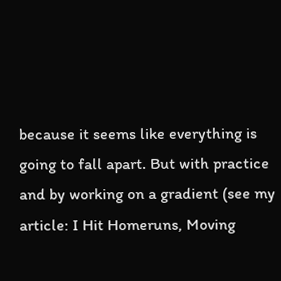because it seems like everything is going to fall apart. But with practice and by working on a gradient (see my article: I Hit Homeruns, Moving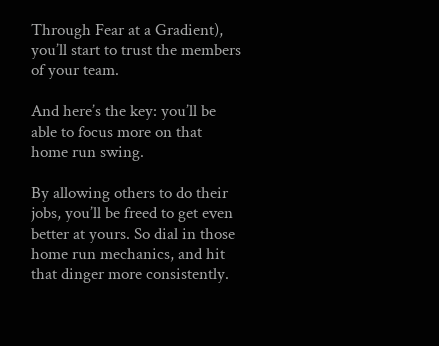Through Fear at a Gradient), you’ll start to trust the members of your team.

And here’s the key: you’ll be able to focus more on that home run swing.

By allowing others to do their jobs, you’ll be freed to get even better at yours. So dial in those home run mechanics, and hit that dinger more consistently.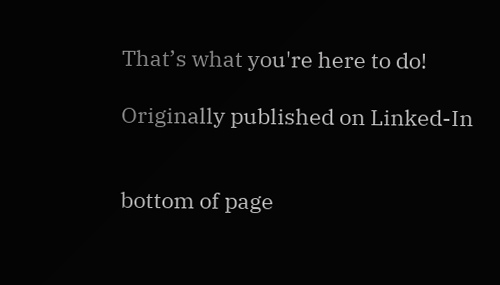That’s what you're here to do!

Originally published on Linked-In


bottom of page